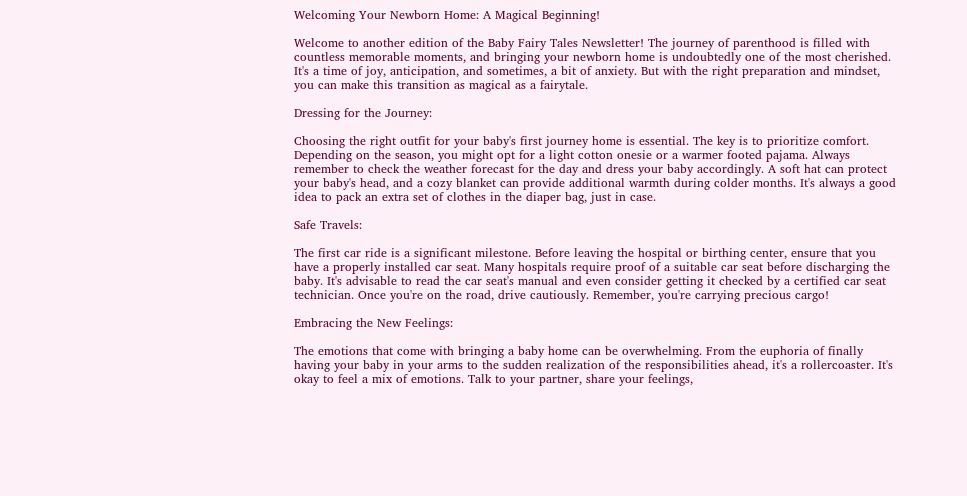Welcoming Your Newborn Home: A Magical Beginning!

Welcome to another edition of the Baby Fairy Tales Newsletter! The journey of parenthood is filled with countless memorable moments, and bringing your newborn home is undoubtedly one of the most cherished. It's a time of joy, anticipation, and sometimes, a bit of anxiety. But with the right preparation and mindset, you can make this transition as magical as a fairytale.

Dressing for the Journey:

Choosing the right outfit for your baby's first journey home is essential. The key is to prioritize comfort. Depending on the season, you might opt for a light cotton onesie or a warmer footed pajama. Always remember to check the weather forecast for the day and dress your baby accordingly. A soft hat can protect your baby's head, and a cozy blanket can provide additional warmth during colder months. It's always a good idea to pack an extra set of clothes in the diaper bag, just in case.

Safe Travels:

The first car ride is a significant milestone. Before leaving the hospital or birthing center, ensure that you have a properly installed car seat. Many hospitals require proof of a suitable car seat before discharging the baby. It's advisable to read the car seat's manual and even consider getting it checked by a certified car seat technician. Once you're on the road, drive cautiously. Remember, you're carrying precious cargo!

Embracing the New Feelings:

The emotions that come with bringing a baby home can be overwhelming. From the euphoria of finally having your baby in your arms to the sudden realization of the responsibilities ahead, it's a rollercoaster. It's okay to feel a mix of emotions. Talk to your partner, share your feelings,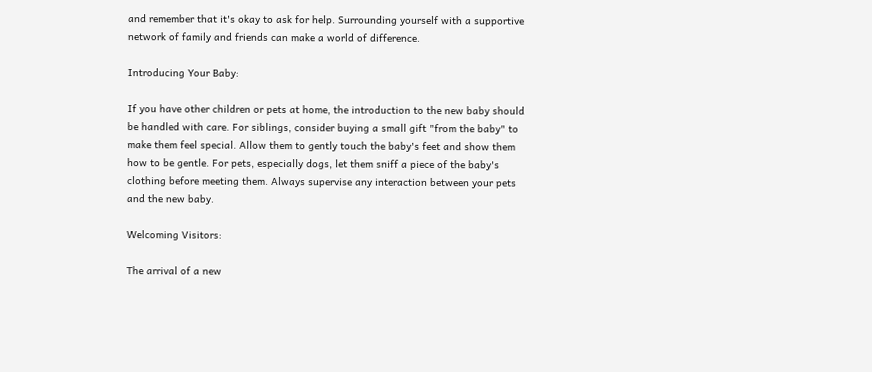and remember that it's okay to ask for help. Surrounding yourself with a supportive network of family and friends can make a world of difference.

Introducing Your Baby:

If you have other children or pets at home, the introduction to the new baby should be handled with care. For siblings, consider buying a small gift "from the baby" to make them feel special. Allow them to gently touch the baby's feet and show them how to be gentle. For pets, especially dogs, let them sniff a piece of the baby's clothing before meeting them. Always supervise any interaction between your pets and the new baby.

Welcoming Visitors:

The arrival of a new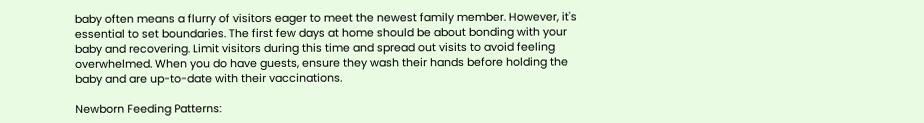baby often means a flurry of visitors eager to meet the newest family member. However, it's essential to set boundaries. The first few days at home should be about bonding with your baby and recovering. Limit visitors during this time and spread out visits to avoid feeling overwhelmed. When you do have guests, ensure they wash their hands before holding the baby and are up-to-date with their vaccinations.

Newborn Feeding Patterns: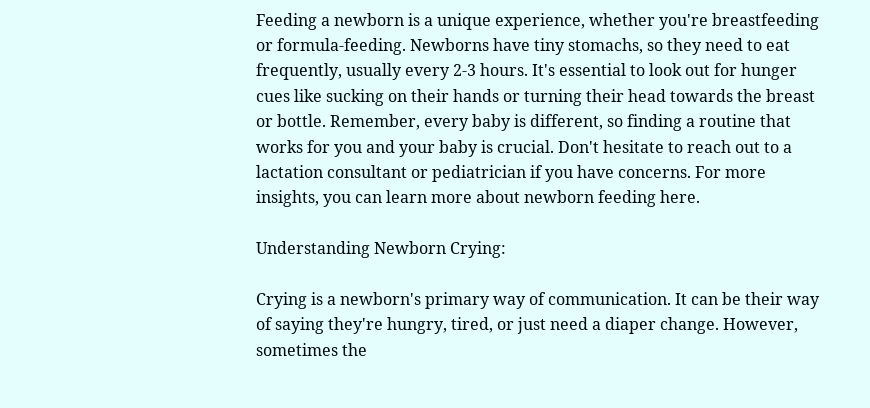Feeding a newborn is a unique experience, whether you're breastfeeding or formula-feeding. Newborns have tiny stomachs, so they need to eat frequently, usually every 2-3 hours. It's essential to look out for hunger cues like sucking on their hands or turning their head towards the breast or bottle. Remember, every baby is different, so finding a routine that works for you and your baby is crucial. Don't hesitate to reach out to a lactation consultant or pediatrician if you have concerns. For more insights, you can learn more about newborn feeding here.

Understanding Newborn Crying:

Crying is a newborn's primary way of communication. It can be their way of saying they're hungry, tired, or just need a diaper change. However, sometimes the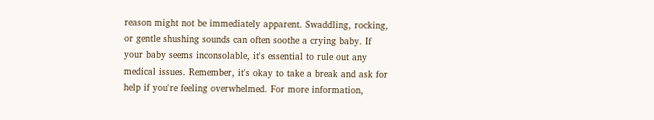reason might not be immediately apparent. Swaddling, rocking, or gentle shushing sounds can often soothe a crying baby. If your baby seems inconsolable, it's essential to rule out any medical issues. Remember, it's okay to take a break and ask for help if you're feeling overwhelmed. For more information,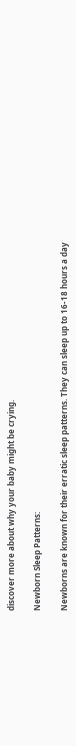discover more about why your baby might be crying.

Newborn Sleep Patterns:

Newborns are known for their erratic sleep patterns. They can sleep up to 16-18 hours a day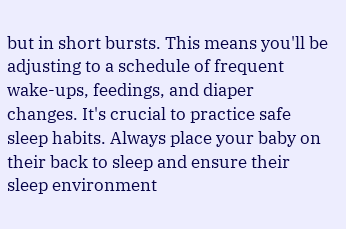but in short bursts. This means you'll be adjusting to a schedule of frequent wake-ups, feedings, and diaper changes. It's crucial to practice safe sleep habits. Always place your baby on their back to sleep and ensure their sleep environment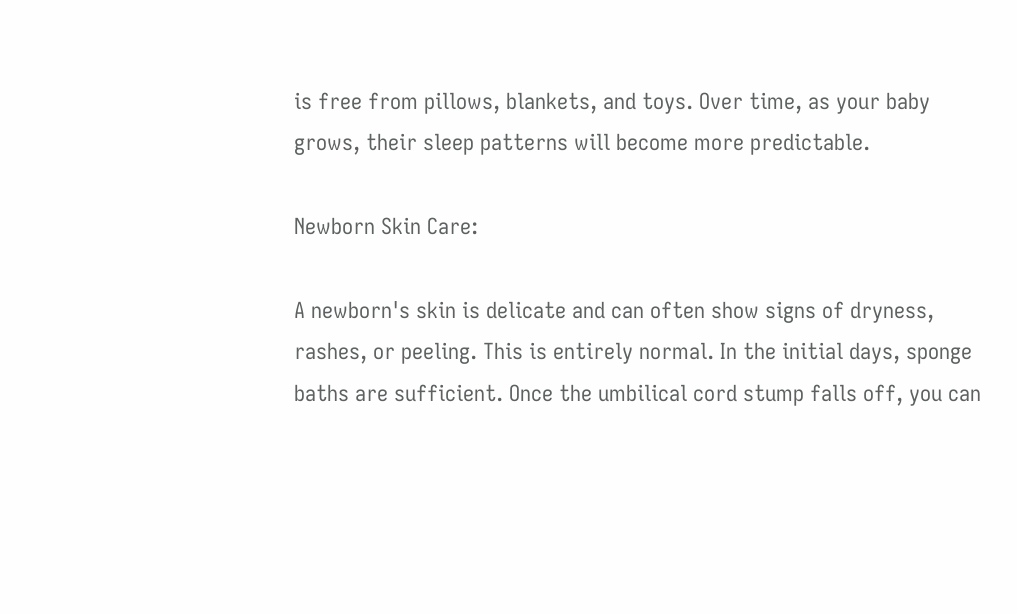is free from pillows, blankets, and toys. Over time, as your baby grows, their sleep patterns will become more predictable.

Newborn Skin Care:

A newborn's skin is delicate and can often show signs of dryness, rashes, or peeling. This is entirely normal. In the initial days, sponge baths are sufficient. Once the umbilical cord stump falls off, you can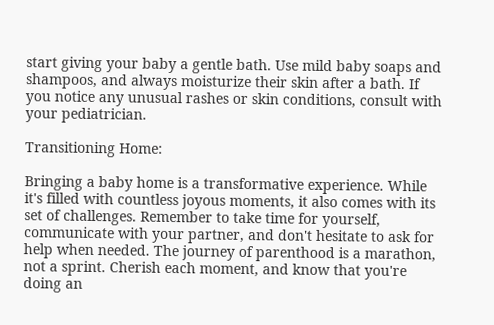start giving your baby a gentle bath. Use mild baby soaps and shampoos, and always moisturize their skin after a bath. If you notice any unusual rashes or skin conditions, consult with your pediatrician.

Transitioning Home:

Bringing a baby home is a transformative experience. While it's filled with countless joyous moments, it also comes with its set of challenges. Remember to take time for yourself, communicate with your partner, and don't hesitate to ask for help when needed. The journey of parenthood is a marathon, not a sprint. Cherish each moment, and know that you're doing an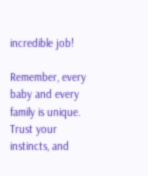incredible job!

Remember, every baby and every family is unique. Trust your instincts, and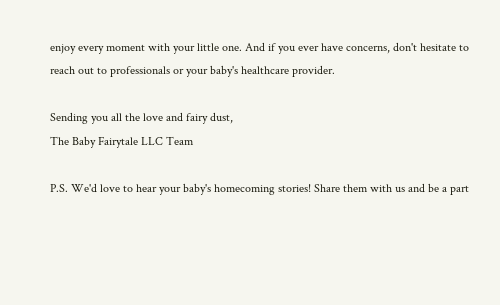enjoy every moment with your little one. And if you ever have concerns, don't hesitate to reach out to professionals or your baby's healthcare provider.

Sending you all the love and fairy dust,
The Baby Fairytale LLC Team

P.S. We'd love to hear your baby's homecoming stories! Share them with us and be a part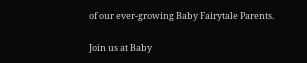of our ever-growing Baby Fairytale Parents.

Join us at Baby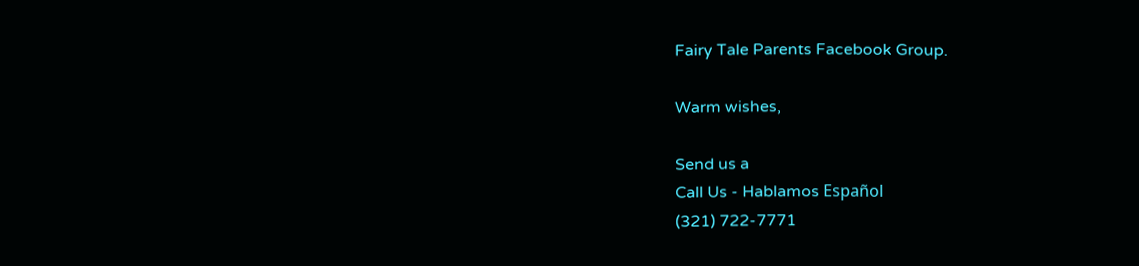Fairy Tale Parents Facebook Group.

Warm wishes,

Send us a
Call Us - Hablamos Español
(321) 722-7771